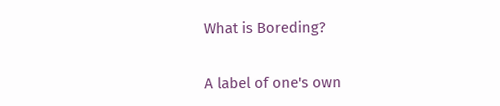What is Boreding?


A label of one's own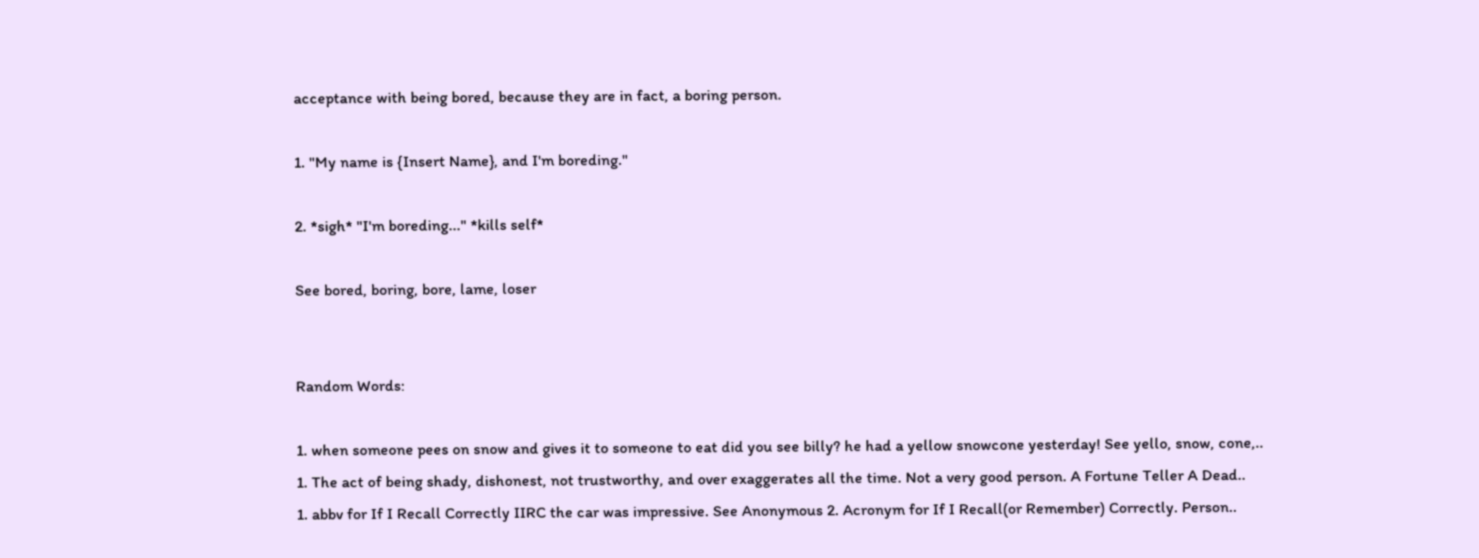acceptance with being bored, because they are in fact, a boring person.

1. "My name is {Insert Name}, and I'm boreding."

2. *sigh* "I'm boreding..." *kills self*

See bored, boring, bore, lame, loser


Random Words:

1. when someone pees on snow and gives it to someone to eat did you see billy? he had a yellow snowcone yesterday! See yello, snow, cone,..
1. The act of being shady, dishonest, not trustworthy, and over exaggerates all the time. Not a very good person. A Fortune Teller A Dead..
1. abbv for If I Recall Correctly IIRC the car was impressive. See Anonymous 2. Acronym for If I Recall(or Remember) Correctly. Person..